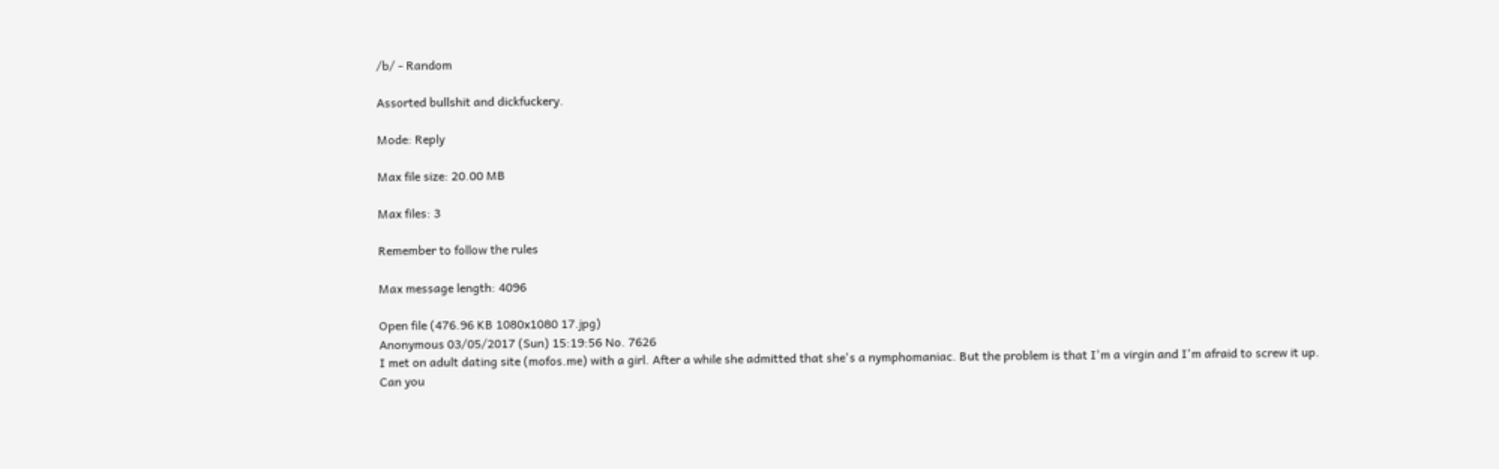/b/ - Random

Assorted bullshit and dickfuckery.

Mode: Reply

Max file size: 20.00 MB

Max files: 3

Remember to follow the rules

Max message length: 4096

Open file (476.96 KB 1080x1080 17.jpg)
Anonymous 03/05/2017 (Sun) 15:19:56 No. 7626
I met on adult dating site (mofos.me) with a girl. After a while she admitted that she's a nymphomaniac. But the problem is that I'm a virgin and I'm afraid to screw it up. Can you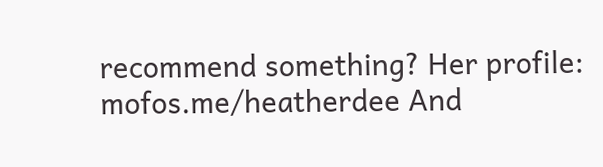recommend something? Her profile: mofos.me/heatherdee And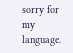sorry for my language.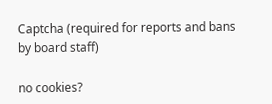Captcha (required for reports and bans by board staff)

no cookies?